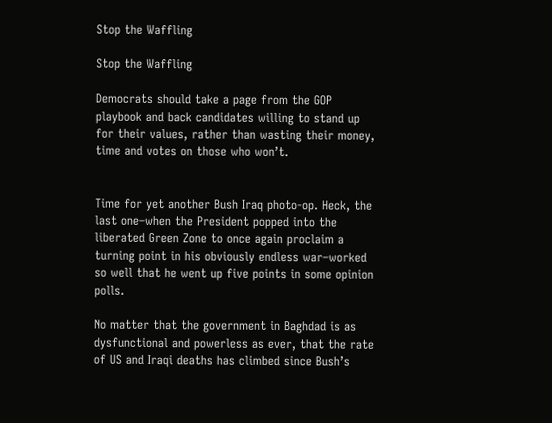Stop the Waffling

Stop the Waffling

Democrats should take a page from the GOP playbook and back candidates willing to stand up for their values, rather than wasting their money, time and votes on those who won’t.


Time for yet another Bush Iraq photo-op. Heck, the last one–when the President popped into the liberated Green Zone to once again proclaim a turning point in his obviously endless war–worked so well that he went up five points in some opinion polls.

No matter that the government in Baghdad is as dysfunctional and powerless as ever, that the rate of US and Iraqi deaths has climbed since Bush’s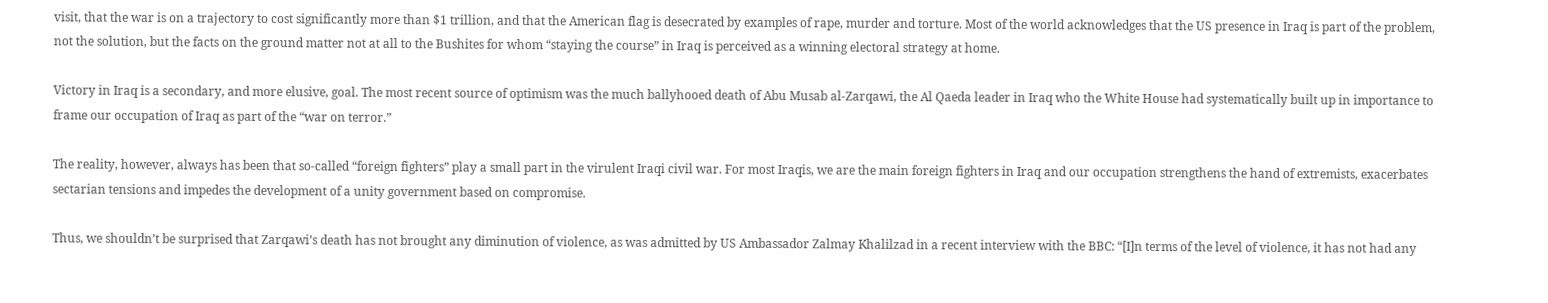visit, that the war is on a trajectory to cost significantly more than $1 trillion, and that the American flag is desecrated by examples of rape, murder and torture. Most of the world acknowledges that the US presence in Iraq is part of the problem, not the solution, but the facts on the ground matter not at all to the Bushites for whom “staying the course” in Iraq is perceived as a winning electoral strategy at home.

Victory in Iraq is a secondary, and more elusive, goal. The most recent source of optimism was the much ballyhooed death of Abu Musab al-Zarqawi, the Al Qaeda leader in Iraq who the White House had systematically built up in importance to frame our occupation of Iraq as part of the “war on terror.”

The reality, however, always has been that so-called “foreign fighters” play a small part in the virulent Iraqi civil war. For most Iraqis, we are the main foreign fighters in Iraq and our occupation strengthens the hand of extremists, exacerbates sectarian tensions and impedes the development of a unity government based on compromise.

Thus, we shouldn’t be surprised that Zarqawi’s death has not brought any diminution of violence, as was admitted by US Ambassador Zalmay Khalilzad in a recent interview with the BBC: “[I]n terms of the level of violence, it has not had any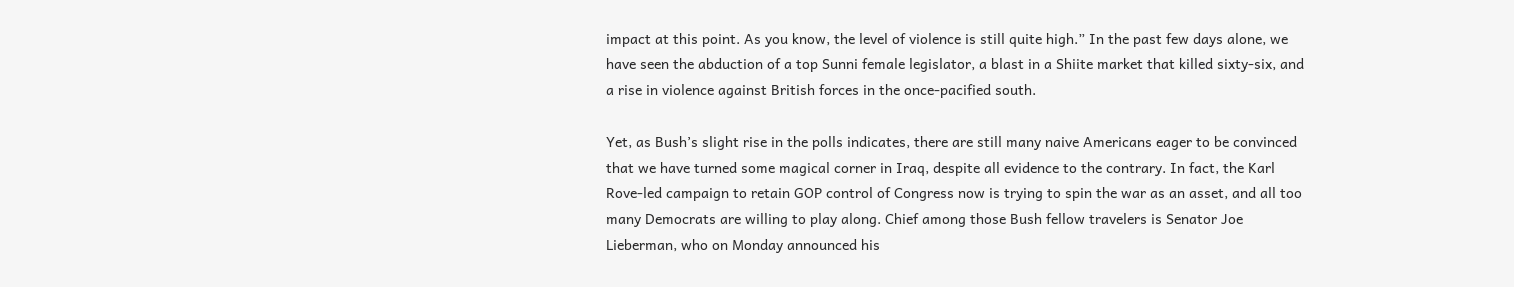impact at this point. As you know, the level of violence is still quite high.” In the past few days alone, we have seen the abduction of a top Sunni female legislator, a blast in a Shiite market that killed sixty-six, and a rise in violence against British forces in the once-pacified south.

Yet, as Bush’s slight rise in the polls indicates, there are still many naive Americans eager to be convinced that we have turned some magical corner in Iraq, despite all evidence to the contrary. In fact, the Karl Rove-led campaign to retain GOP control of Congress now is trying to spin the war as an asset, and all too many Democrats are willing to play along. Chief among those Bush fellow travelers is Senator Joe Lieberman, who on Monday announced his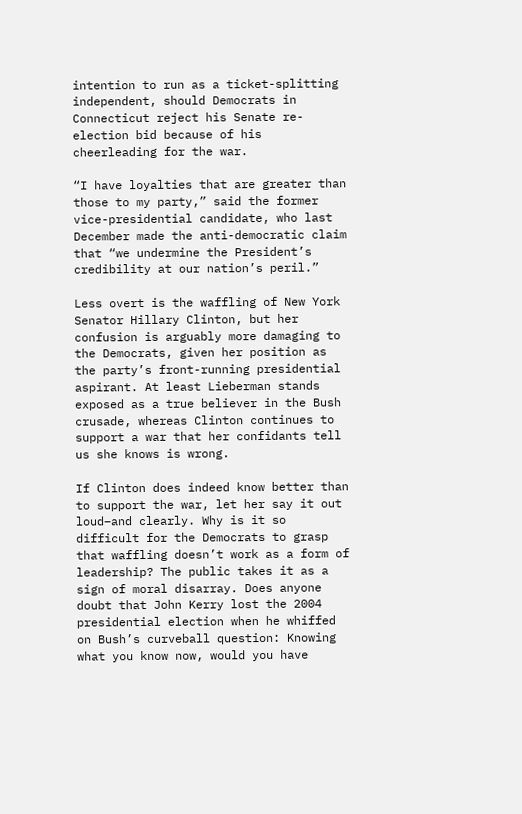intention to run as a ticket-splitting independent, should Democrats in Connecticut reject his Senate re-election bid because of his cheerleading for the war.

“I have loyalties that are greater than those to my party,” said the former vice-presidential candidate, who last December made the anti-democratic claim that “we undermine the President’s credibility at our nation’s peril.”

Less overt is the waffling of New York Senator Hillary Clinton, but her confusion is arguably more damaging to the Democrats, given her position as the party’s front-running presidential aspirant. At least Lieberman stands exposed as a true believer in the Bush crusade, whereas Clinton continues to support a war that her confidants tell us she knows is wrong.

If Clinton does indeed know better than to support the war, let her say it out loud–and clearly. Why is it so difficult for the Democrats to grasp that waffling doesn’t work as a form of leadership? The public takes it as a sign of moral disarray. Does anyone doubt that John Kerry lost the 2004 presidential election when he whiffed on Bush’s curveball question: Knowing what you know now, would you have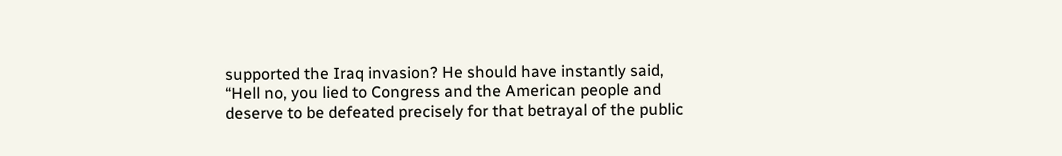supported the Iraq invasion? He should have instantly said, “Hell no, you lied to Congress and the American people and deserve to be defeated precisely for that betrayal of the public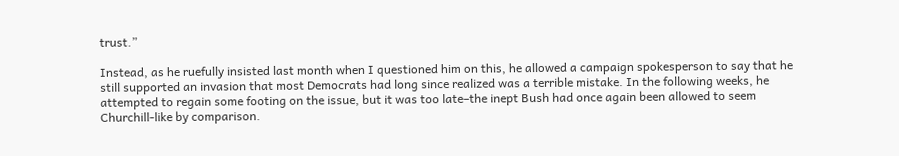trust.”

Instead, as he ruefully insisted last month when I questioned him on this, he allowed a campaign spokesperson to say that he still supported an invasion that most Democrats had long since realized was a terrible mistake. In the following weeks, he attempted to regain some footing on the issue, but it was too late–the inept Bush had once again been allowed to seem Churchill-like by comparison.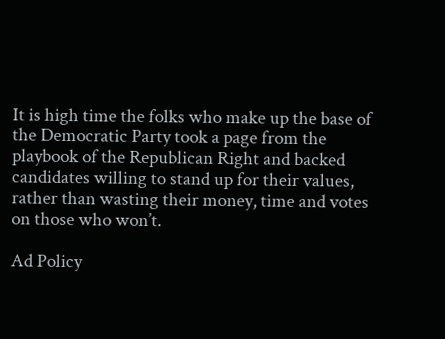It is high time the folks who make up the base of the Democratic Party took a page from the playbook of the Republican Right and backed candidates willing to stand up for their values, rather than wasting their money, time and votes on those who won’t.

Ad Policy